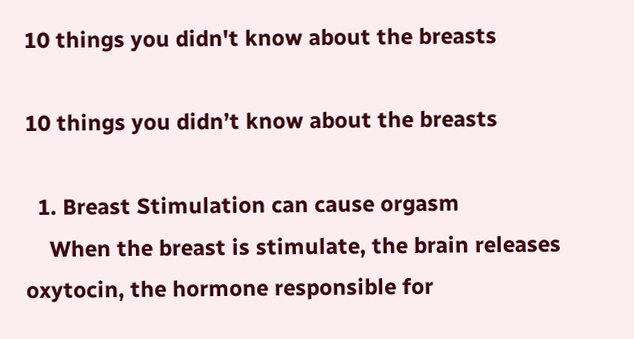10 things you didn't know about the breasts

10 things you didn’t know about the breasts

  1. Breast Stimulation can cause orgasm
    When the breast is stimulate, the brain releases oxytocin, the hormone responsible for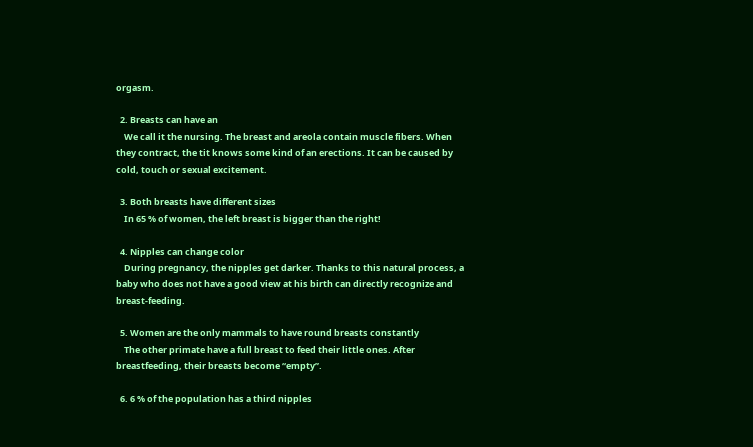orgasm.

  2. Breasts can have an
    We call it the nursing. The breast and areola contain muscle fibers. When they contract, the tit knows some kind of an erections. It can be caused by cold, touch or sexual excitement.

  3. Both breasts have different sizes
    In 65 % of women, the left breast is bigger than the right!

  4. Nipples can change color
    During pregnancy, the nipples get darker. Thanks to this natural process, a baby who does not have a good view at his birth can directly recognize and breast-feeding.

  5. Women are the only mammals to have round breasts constantly
    The other primate have a full breast to feed their little ones. After breastfeeding, their breasts become “empty”.

  6. 6 % of the population has a third nipples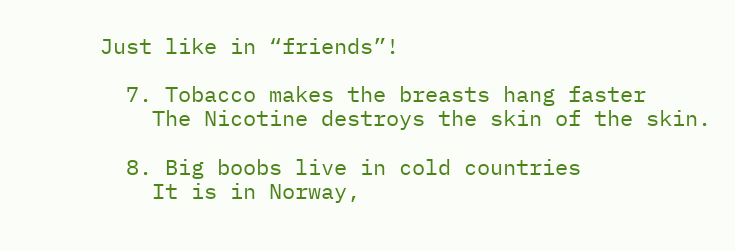Just like in “friends”!

  7. Tobacco makes the breasts hang faster
    The Nicotine destroys the skin of the skin.

  8. Big boobs live in cold countries
    It is in Norway,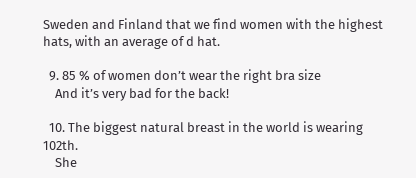Sweden and Finland that we find women with the highest hats, with an average of d hat.

  9. 85 % of women don’t wear the right bra size
    And it’s very bad for the back!

  10. The biggest natural breast in the world is wearing 102th.
    She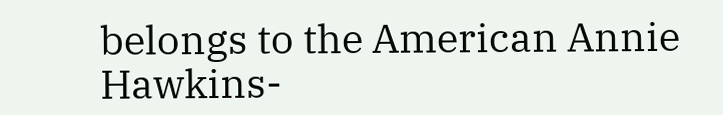belongs to the American Annie Hawkins-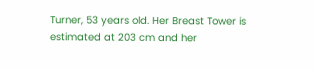Turner, 53 years old. Her Breast Tower is estimated at 203 cm and her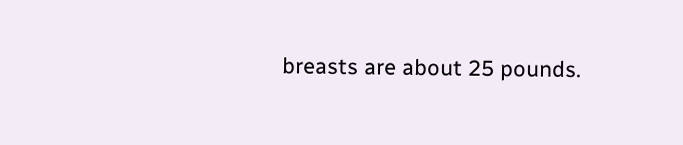breasts are about 25 pounds.